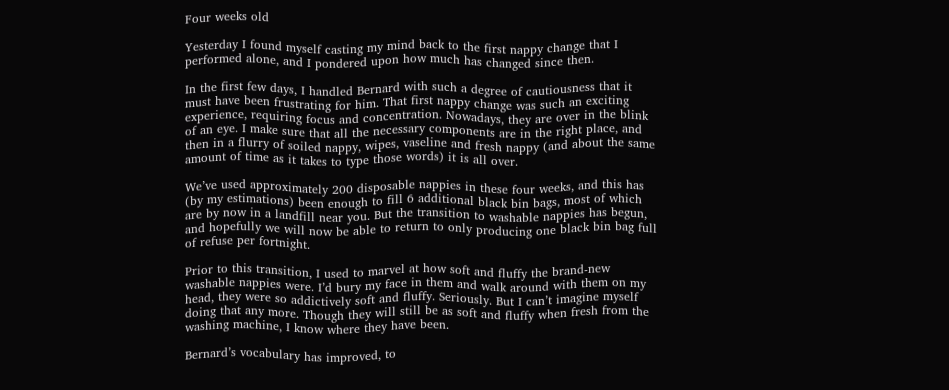Four weeks old

Yesterday I found myself casting my mind back to the first nappy change that I performed alone, and I pondered upon how much has changed since then.

In the first few days, I handled Bernard with such a degree of cautiousness that it must have been frustrating for him. That first nappy change was such an exciting experience, requiring focus and concentration. Nowadays, they are over in the blink of an eye. I make sure that all the necessary components are in the right place, and then in a flurry of soiled nappy, wipes, vaseline and fresh nappy (and about the same amount of time as it takes to type those words) it is all over.

We’ve used approximately 200 disposable nappies in these four weeks, and this has (by my estimations) been enough to fill 6 additional black bin bags, most of which are by now in a landfill near you. But the transition to washable nappies has begun, and hopefully we will now be able to return to only producing one black bin bag full of refuse per fortnight.

Prior to this transition, I used to marvel at how soft and fluffy the brand-new washable nappies were. I’d bury my face in them and walk around with them on my head, they were so addictively soft and fluffy. Seriously. But I can’t imagine myself doing that any more. Though they will still be as soft and fluffy when fresh from the washing machine, I know where they have been.

Bernard’s vocabulary has improved, to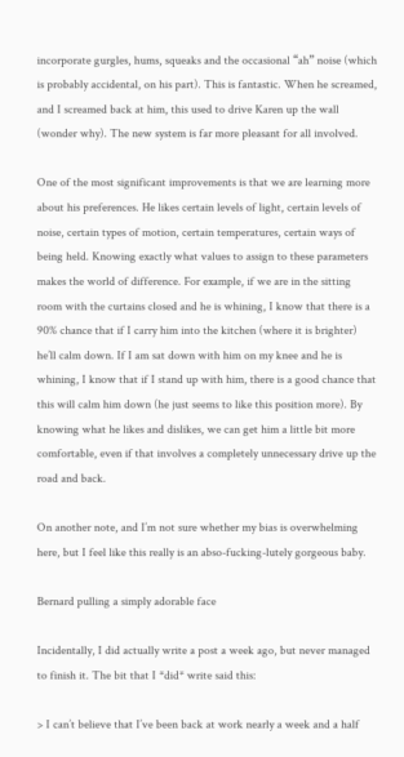incorporate gurgles, hums, squeaks and the occasional “ah” noise (which is probably accidental, on his part). This is fantastic. When he screamed, and I screamed back at him, this used to drive Karen up the wall (wonder why). The new system is far more pleasant for all involved.

One of the most significant improvements is that we are learning more about his preferences. He likes certain levels of light, certain levels of noise, certain types of motion, certain temperatures, certain ways of being held. Knowing exactly what values to assign to these parameters makes the world of difference. For example, if we are in the sitting room with the curtains closed and he is whining, I know that there is a 90% chance that if I carry him into the kitchen (where it is brighter) he’ll calm down. If I am sat down with him on my knee and he is whining, I know that if I stand up with him, there is a good chance that this will calm him down (he just seems to like this position more). By knowing what he likes and dislikes, we can get him a little bit more comfortable, even if that involves a completely unnecessary drive up the road and back.

On another note, and I’m not sure whether my bias is overwhelming here, but I feel like this really is an abso-fucking-lutely gorgeous baby.

Bernard pulling a simply adorable face

Incidentally, I did actually write a post a week ago, but never managed to finish it. The bit that I *did* write said this:

> I can’t believe that I’ve been back at work nearly a week and a half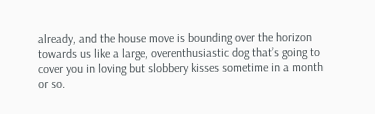already, and the house move is bounding over the horizon towards us like a large, overenthusiastic dog that’s going to cover you in loving but slobbery kisses sometime in a month or so.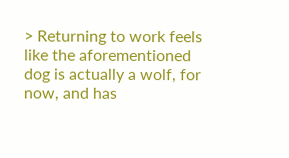> Returning to work feels like the aforementioned dog is actually a wolf, for now, and has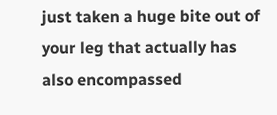just taken a huge bite out of your leg that actually has also encompassed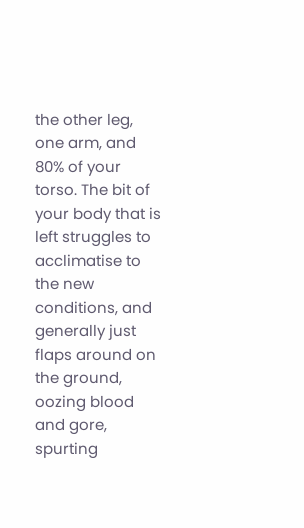the other leg, one arm, and 80% of your torso. The bit of your body that is left struggles to acclimatise to the new conditions, and generally just flaps around on the ground, oozing blood and gore, spurting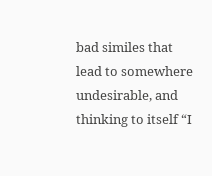bad similes that lead to somewhere undesirable, and thinking to itself “I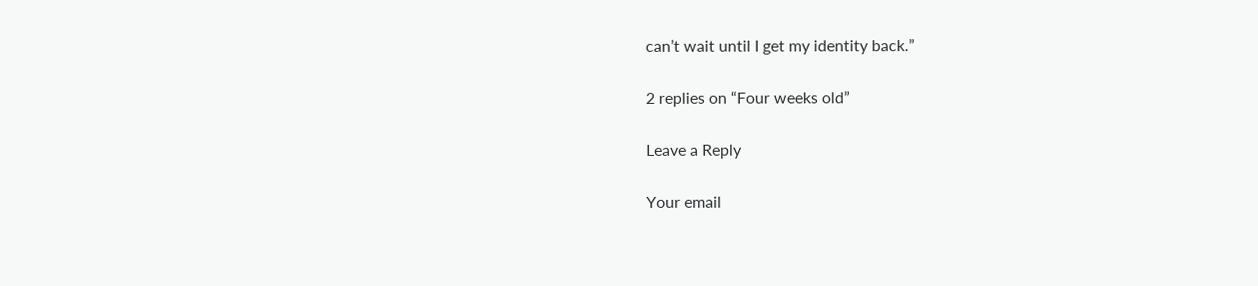can’t wait until I get my identity back.”

2 replies on “Four weeks old”

Leave a Reply

Your email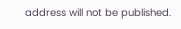address will not be published.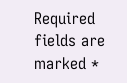Required fields are marked *